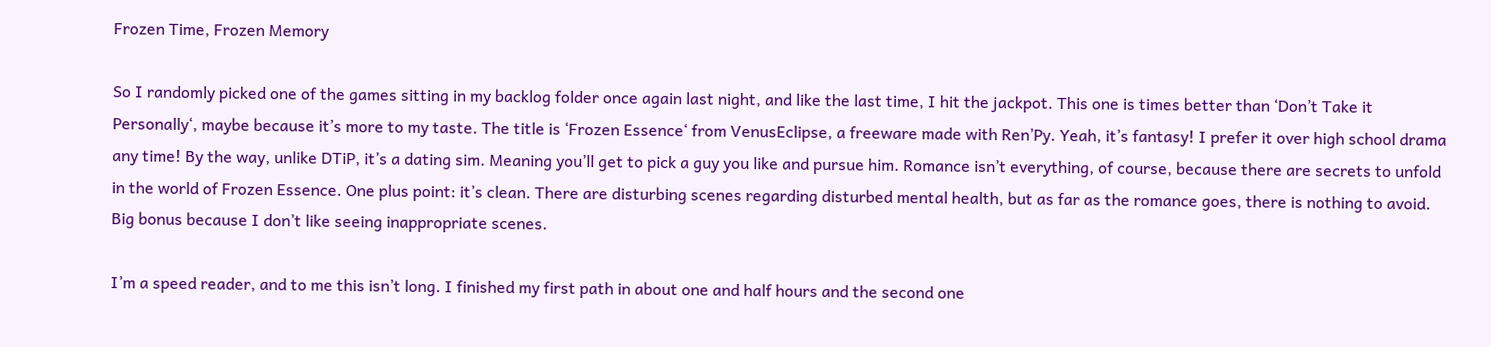Frozen Time, Frozen Memory

So I randomly picked one of the games sitting in my backlog folder once again last night, and like the last time, I hit the jackpot. This one is times better than ‘Don’t Take it Personally‘, maybe because it’s more to my taste. The title is ‘Frozen Essence‘ from VenusEclipse, a freeware made with Ren’Py. Yeah, it’s fantasy! I prefer it over high school drama any time! By the way, unlike DTiP, it’s a dating sim. Meaning you’ll get to pick a guy you like and pursue him. Romance isn’t everything, of course, because there are secrets to unfold in the world of Frozen Essence. One plus point: it’s clean. There are disturbing scenes regarding disturbed mental health, but as far as the romance goes, there is nothing to avoid. Big bonus because I don’t like seeing inappropriate scenes.

I’m a speed reader, and to me this isn’t long. I finished my first path in about one and half hours and the second one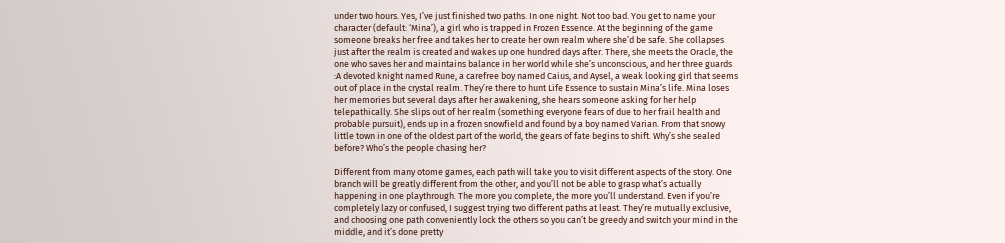under two hours. Yes, I’ve just finished two paths. In one night. Not too bad. You get to name your character (default: ‘Mina’), a girl who is trapped in Frozen Essence. At the beginning of the game someone breaks her free and takes her to create her own realm where she’d be safe. She collapses just after the realm is created and wakes up one hundred days after. There, she meets the Oracle, the one who saves her and maintains balance in her world while she’s unconscious, and her three guards :A devoted knight named Rune, a carefree boy named Caius, and Aysel, a weak looking girl that seems out of place in the crystal realm. They’re there to hunt Life Essence to sustain Mina’s life. Mina loses her memories but several days after her awakening, she hears someone asking for her help telepathically. She slips out of her realm (something everyone fears of due to her frail health and probable pursuit), ends up in a frozen snowfield and found by a boy named Varian. From that snowy little town in one of the oldest part of the world, the gears of fate begins to shift. Why’s she sealed before? Who’s the people chasing her?

Different from many otome games, each path will take you to visit different aspects of the story. One branch will be greatly different from the other, and you’ll not be able to grasp what’s actually happening in one playthrough. The more you complete, the more you’ll understand. Even if you’re completely lazy or confused, I suggest trying two different paths at least. They’re mutually exclusive, and choosing one path conveniently lock the others so you can’t be greedy and switch your mind in the middle, and it’s done pretty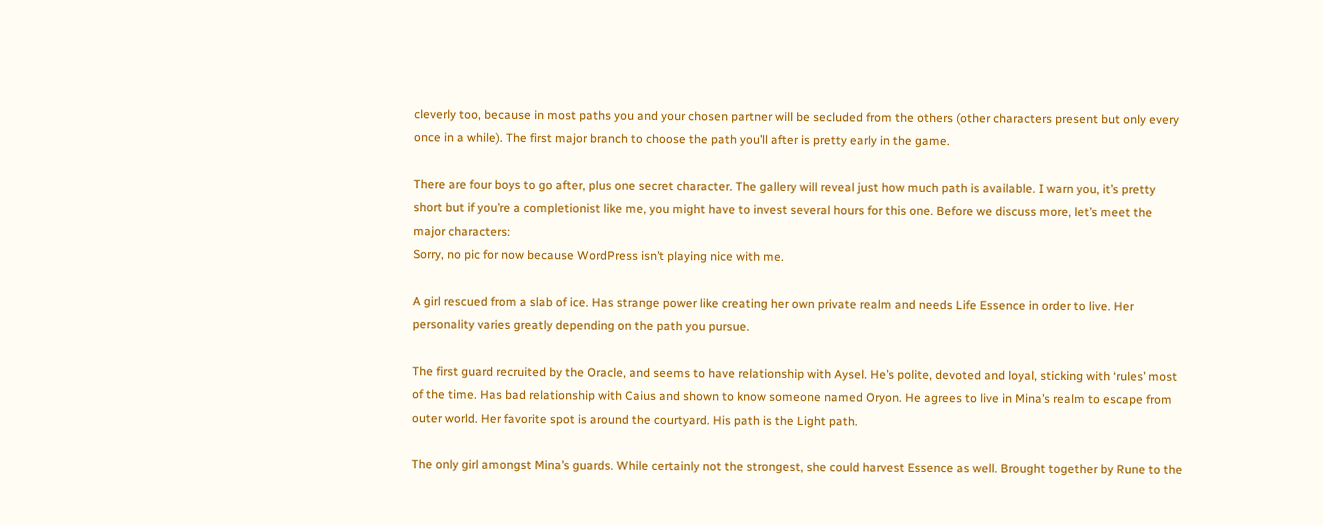cleverly too, because in most paths you and your chosen partner will be secluded from the others (other characters present but only every once in a while). The first major branch to choose the path you’ll after is pretty early in the game.

There are four boys to go after, plus one secret character. The gallery will reveal just how much path is available. I warn you, it’s pretty short but if you’re a completionist like me, you might have to invest several hours for this one. Before we discuss more, let’s meet the major characters:
Sorry, no pic for now because WordPress isn’t playing nice with me.

A girl rescued from a slab of ice. Has strange power like creating her own private realm and needs Life Essence in order to live. Her personality varies greatly depending on the path you pursue.

The first guard recruited by the Oracle, and seems to have relationship with Aysel. He’s polite, devoted and loyal, sticking with ‘rules’ most of the time. Has bad relationship with Caius and shown to know someone named Oryon. He agrees to live in Mina’s realm to escape from outer world. Her favorite spot is around the courtyard. His path is the Light path.

The only girl amongst Mina’s guards. While certainly not the strongest, she could harvest Essence as well. Brought together by Rune to the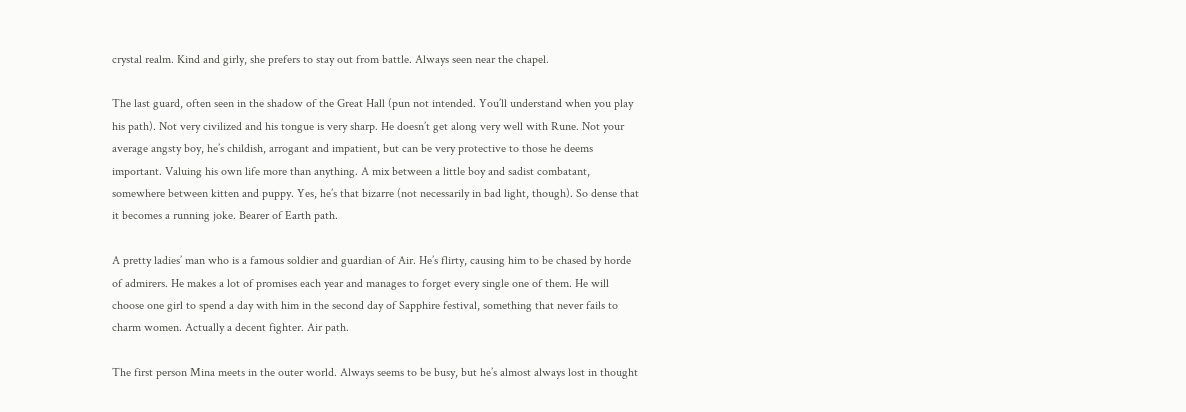crystal realm. Kind and girly, she prefers to stay out from battle. Always seen near the chapel.

The last guard, often seen in the shadow of the Great Hall (pun not intended. You’ll understand when you play his path). Not very civilized and his tongue is very sharp. He doesn’t get along very well with Rune. Not your average angsty boy, he’s childish, arrogant and impatient, but can be very protective to those he deems important. Valuing his own life more than anything. A mix between a little boy and sadist combatant, somewhere between kitten and puppy. Yes, he’s that bizarre (not necessarily in bad light, though). So dense that it becomes a running joke. Bearer of Earth path.

A pretty ladies’ man who is a famous soldier and guardian of Air. He’s flirty, causing him to be chased by horde of admirers. He makes a lot of promises each year and manages to forget every single one of them. He will choose one girl to spend a day with him in the second day of Sapphire festival, something that never fails to charm women. Actually a decent fighter. Air path.

The first person Mina meets in the outer world. Always seems to be busy, but he’s almost always lost in thought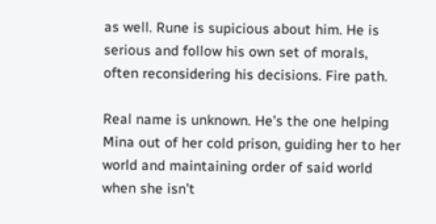as well. Rune is supicious about him. He is serious and follow his own set of morals, often reconsidering his decisions. Fire path.

Real name is unknown. He’s the one helping Mina out of her cold prison, guiding her to her world and maintaining order of said world when she isn’t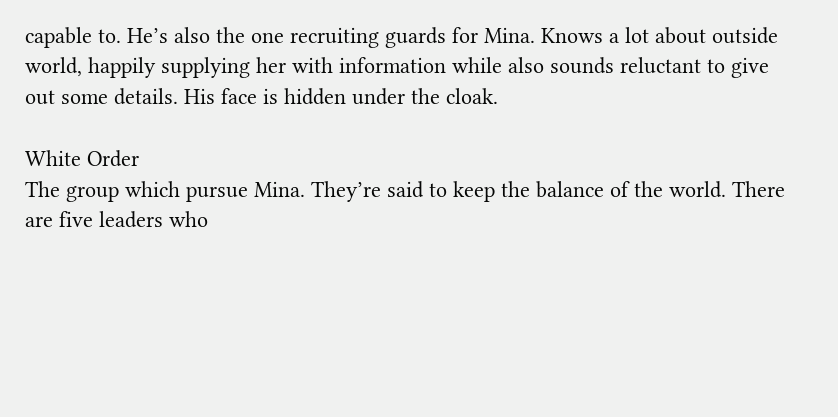capable to. He’s also the one recruiting guards for Mina. Knows a lot about outside world, happily supplying her with information while also sounds reluctant to give out some details. His face is hidden under the cloak.

White Order
The group which pursue Mina. They’re said to keep the balance of the world. There are five leaders who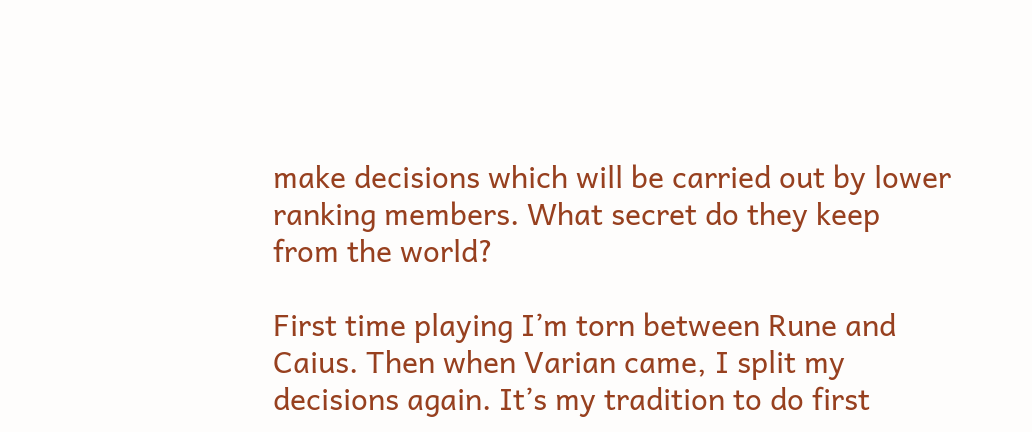make decisions which will be carried out by lower ranking members. What secret do they keep from the world?

First time playing I’m torn between Rune and Caius. Then when Varian came, I split my decisions again. It’s my tradition to do first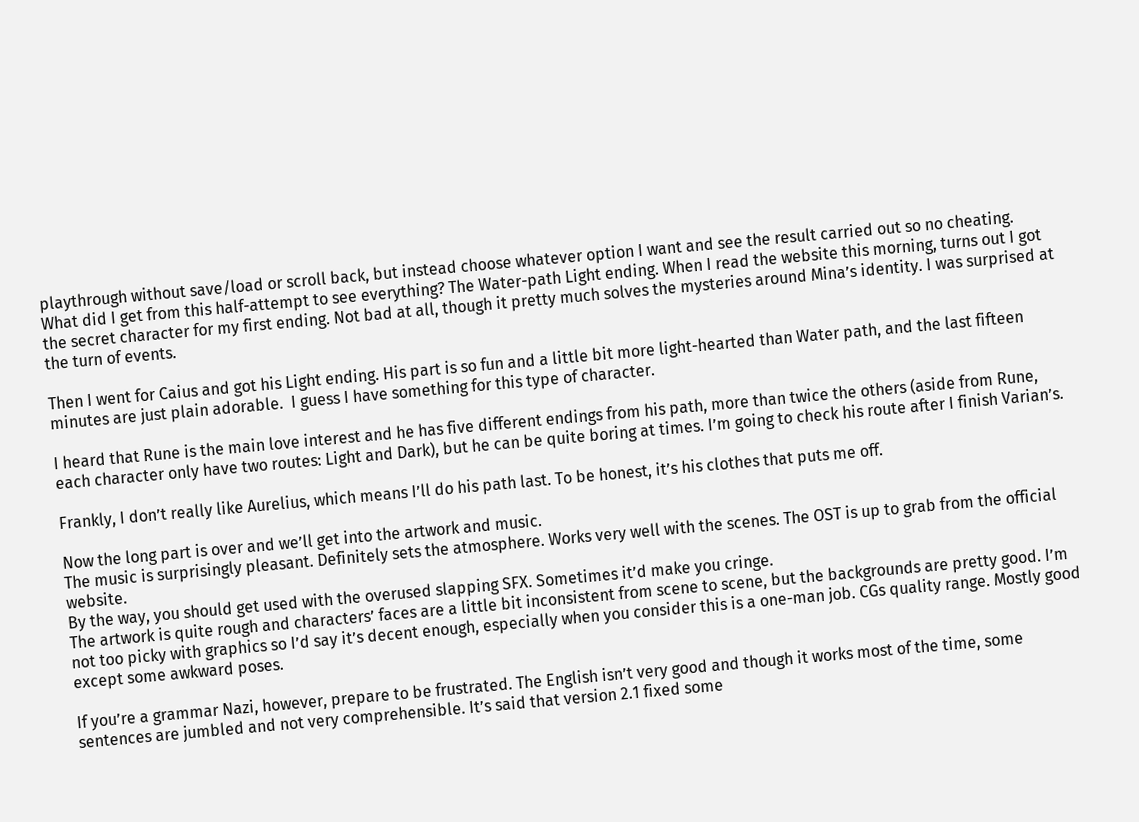playthrough without save/load or scroll back, but instead choose whatever option I want and see the result carried out so no cheating. What did I get from this half-attempt to see everything? The Water-path Light ending. When I read the website this morning, turns out I got the secret character for my first ending. Not bad at all, though it pretty much solves the mysteries around Mina’s identity. I was surprised at the turn of events.

Then I went for Caius and got his Light ending. His part is so fun and a little bit more light-hearted than Water path, and the last fifteen minutes are just plain adorable.  I guess I have something for this type of character.

I heard that Rune is the main love interest and he has five different endings from his path, more than twice the others (aside from Rune, each character only have two routes: Light and Dark), but he can be quite boring at times. I’m going to check his route after I finish Varian’s.

Frankly, I don’t really like Aurelius, which means I’ll do his path last. To be honest, it’s his clothes that puts me off.

Now the long part is over and we’ll get into the artwork and music.
The music is surprisingly pleasant. Definitely sets the atmosphere. Works very well with the scenes. The OST is up to grab from the official website.
By the way, you should get used with the overused slapping SFX. Sometimes it’d make you cringe.
The artwork is quite rough and characters’ faces are a little bit inconsistent from scene to scene, but the backgrounds are pretty good. I’m not too picky with graphics so I’d say it’s decent enough, especially when you consider this is a one-man job. CGs quality range. Mostly good except some awkward poses.

If you’re a grammar Nazi, however, prepare to be frustrated. The English isn’t very good and though it works most of the time, some sentences are jumbled and not very comprehensible. It’s said that version 2.1 fixed some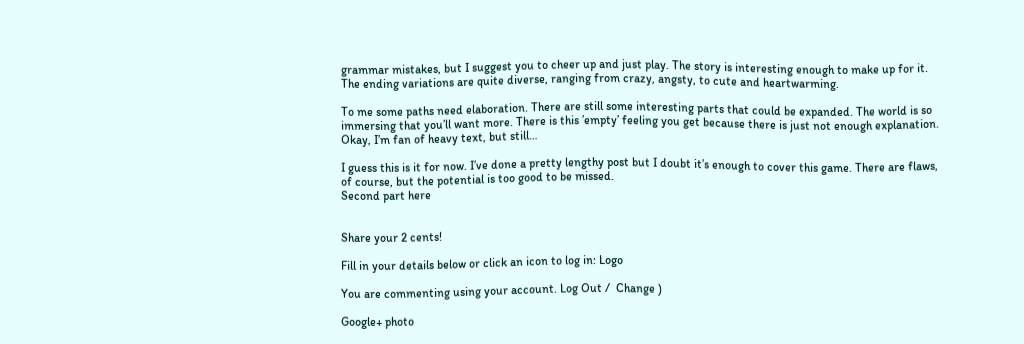grammar mistakes, but I suggest you to cheer up and just play. The story is interesting enough to make up for it. The ending variations are quite diverse, ranging from crazy, angsty, to cute and heartwarming.

To me some paths need elaboration. There are still some interesting parts that could be expanded. The world is so immersing that you’ll want more. There is this ’empty’ feeling you get because there is just not enough explanation. Okay, I’m fan of heavy text, but still…

I guess this is it for now. I’ve done a pretty lengthy post but I doubt it’s enough to cover this game. There are flaws, of course, but the potential is too good to be missed.
Second part here


Share your 2 cents!

Fill in your details below or click an icon to log in: Logo

You are commenting using your account. Log Out /  Change )

Google+ photo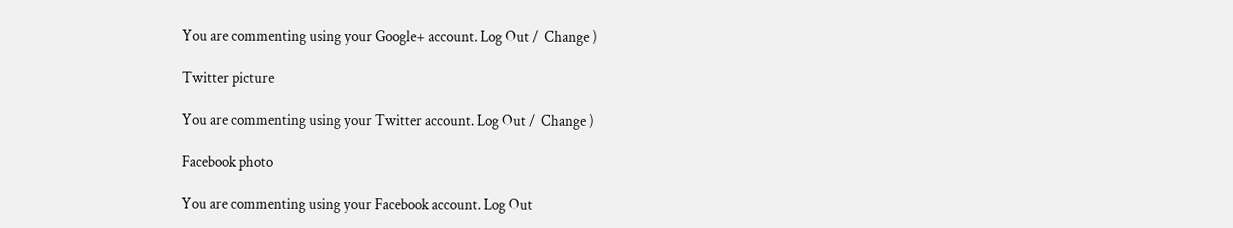You are commenting using your Google+ account. Log Out /  Change )

Twitter picture

You are commenting using your Twitter account. Log Out /  Change )

Facebook photo

You are commenting using your Facebook account. Log Out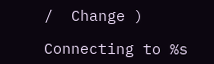/  Change )

Connecting to %s